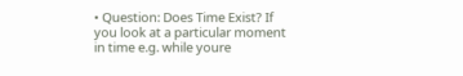• Question: Does Time Exist? If you look at a particular moment in time e.g. while youre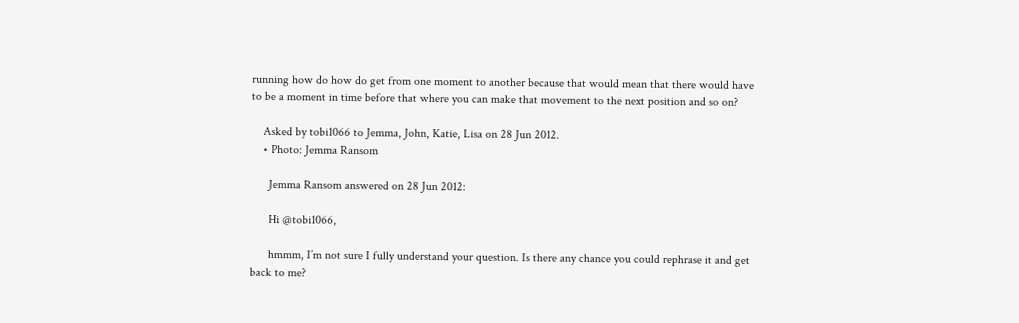running how do how do get from one moment to another because that would mean that there would have to be a moment in time before that where you can make that movement to the next position and so on?

    Asked by tobi1066 to Jemma, John, Katie, Lisa on 28 Jun 2012.
    • Photo: Jemma Ransom

      Jemma Ransom answered on 28 Jun 2012:

      Hi @tobi1066,

      hmmm, I’m not sure I fully understand your question. Is there any chance you could rephrase it and get back to me?